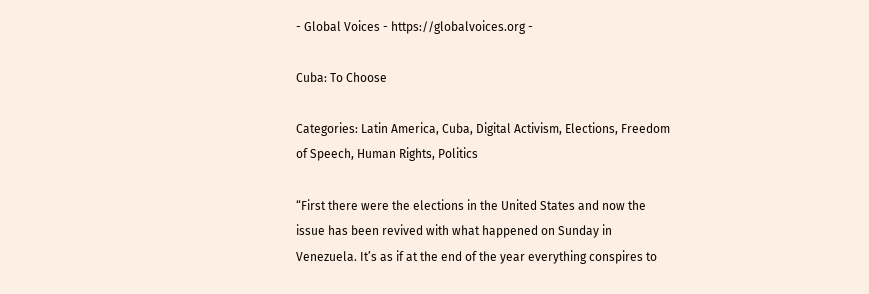- Global Voices - https://globalvoices.org -

Cuba: To Choose

Categories: Latin America, Cuba, Digital Activism, Elections, Freedom of Speech, Human Rights, Politics

“First there were the elections in the United States and now the issue has been revived with what happened on Sunday in Venezuela. It’s as if at the end of the year everything conspires to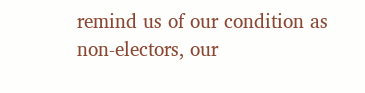remind us of our condition as non-electors, our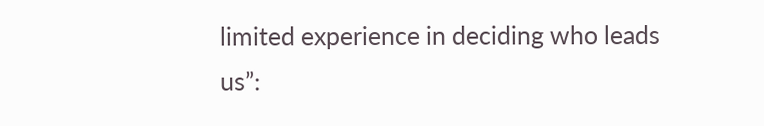limited experience in deciding who leads us”: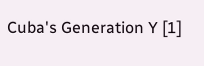Cuba's Generation Y [1]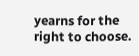yearns for the right to choose.